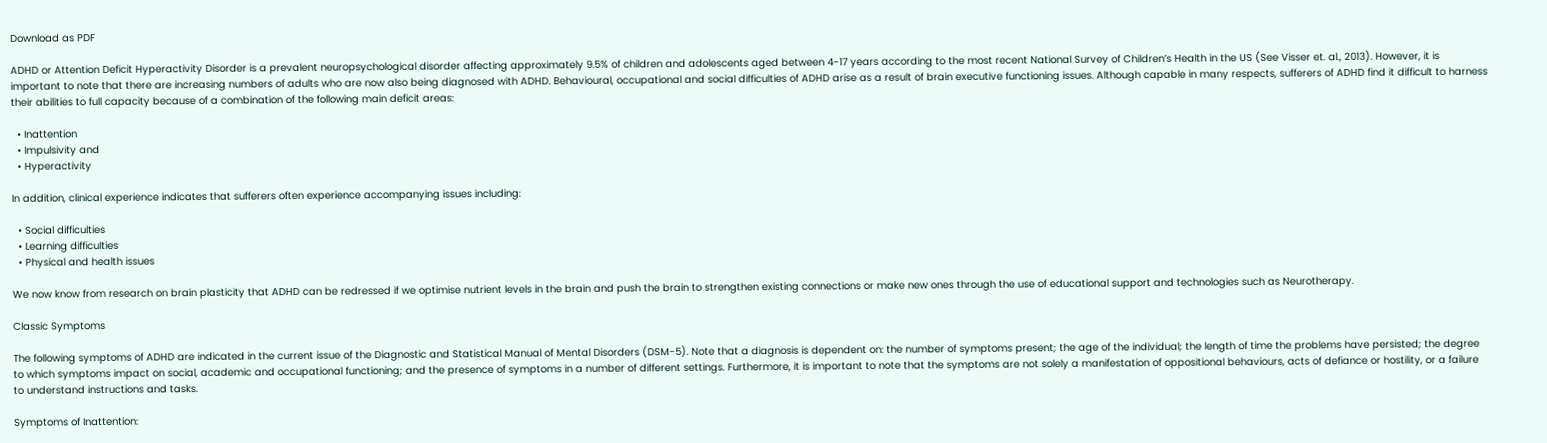Download as PDF

ADHD or Attention Deficit Hyperactivity Disorder is a prevalent neuropsychological disorder affecting approximately 9.5% of children and adolescents aged between 4-17 years according to the most recent National Survey of Children’s Health in the US (See Visser et. al., 2013). However, it is important to note that there are increasing numbers of adults who are now also being diagnosed with ADHD. Behavioural, occupational and social difficulties of ADHD arise as a result of brain executive functioning issues. Although capable in many respects, sufferers of ADHD find it difficult to harness their abilities to full capacity because of a combination of the following main deficit areas:

  • Inattention
  • Impulsivity and
  • Hyperactivity

In addition, clinical experience indicates that sufferers often experience accompanying issues including:

  • Social difficulties
  • Learning difficulties
  • Physical and health issues

We now know from research on brain plasticity that ADHD can be redressed if we optimise nutrient levels in the brain and push the brain to strengthen existing connections or make new ones through the use of educational support and technologies such as Neurotherapy.

Classic Symptoms

The following symptoms of ADHD are indicated in the current issue of the Diagnostic and Statistical Manual of Mental Disorders (DSM-5). Note that a diagnosis is dependent on: the number of symptoms present; the age of the individual; the length of time the problems have persisted; the degree to which symptoms impact on social, academic and occupational functioning; and the presence of symptoms in a number of different settings. Furthermore, it is important to note that the symptoms are not solely a manifestation of oppositional behaviours, acts of defiance or hostility, or a failure to understand instructions and tasks.

Symptoms of Inattention: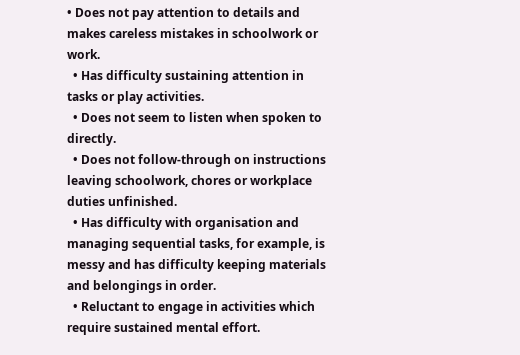• Does not pay attention to details and makes careless mistakes in schoolwork or work.
  • Has difficulty sustaining attention in tasks or play activities.
  • Does not seem to listen when spoken to directly.
  • Does not follow-through on instructions leaving schoolwork, chores or workplace duties unfinished.
  • Has difficulty with organisation and managing sequential tasks, for example, is messy and has difficulty keeping materials and belongings in order.
  • Reluctant to engage in activities which require sustained mental effort.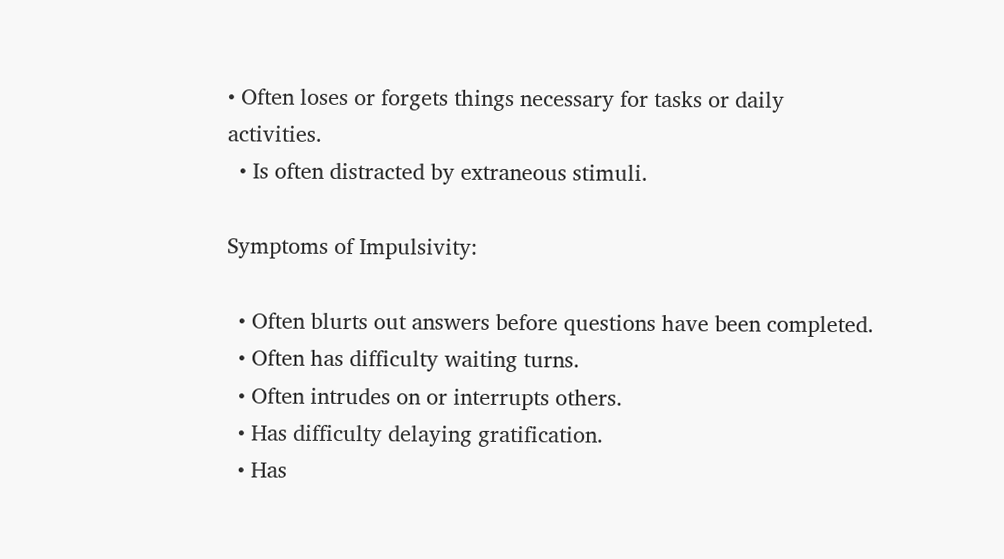• Often loses or forgets things necessary for tasks or daily activities.
  • Is often distracted by extraneous stimuli.

Symptoms of Impulsivity:

  • Often blurts out answers before questions have been completed.
  • Often has difficulty waiting turns.
  • Often intrudes on or interrupts others.
  • Has difficulty delaying gratification.
  • Has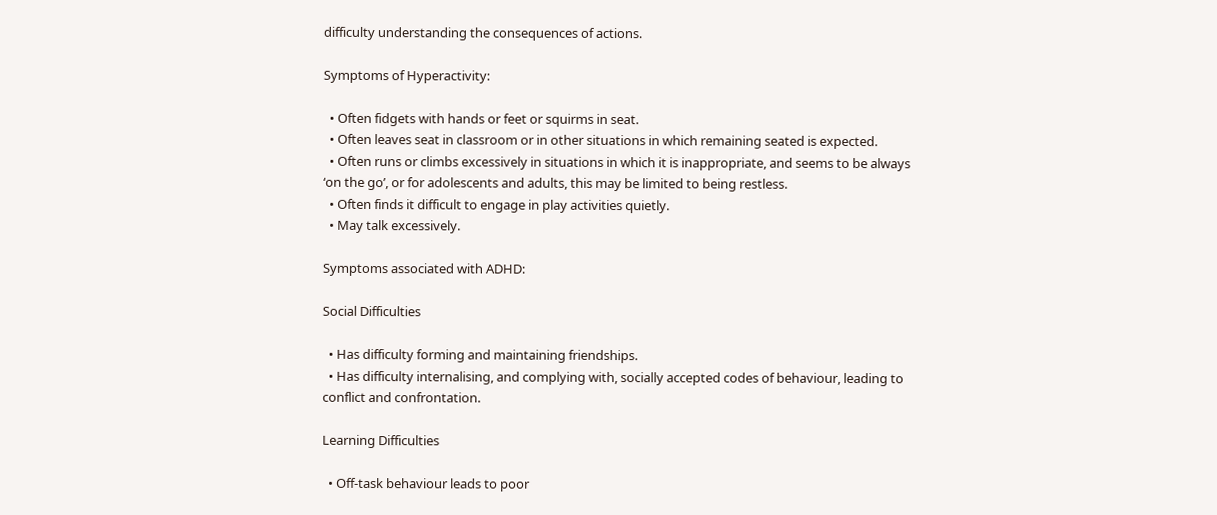difficulty understanding the consequences of actions.

Symptoms of Hyperactivity:

  • Often fidgets with hands or feet or squirms in seat.
  • Often leaves seat in classroom or in other situations in which remaining seated is expected.
  • Often runs or climbs excessively in situations in which it is inappropriate, and seems to be always ‘on the go’, or for adolescents and adults, this may be limited to being restless.
  • Often finds it difficult to engage in play activities quietly.
  • May talk excessively.

Symptoms associated with ADHD:

Social Difficulties

  • Has difficulty forming and maintaining friendships.
  • Has difficulty internalising, and complying with, socially accepted codes of behaviour, leading to conflict and confrontation.

Learning Difficulties

  • Off-task behaviour leads to poor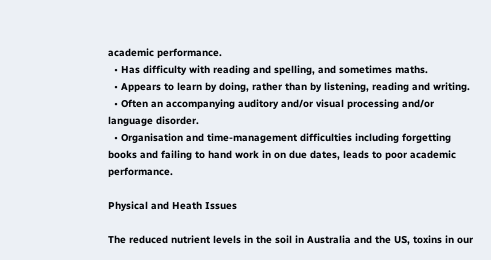academic performance.
  • Has difficulty with reading and spelling, and sometimes maths.
  • Appears to learn by doing, rather than by listening, reading and writing.
  • Often an accompanying auditory and/or visual processing and/or language disorder.
  • Organisation and time-management difficulties including forgetting books and failing to hand work in on due dates, leads to poor academic performance.

Physical and Heath Issues

The reduced nutrient levels in the soil in Australia and the US, toxins in our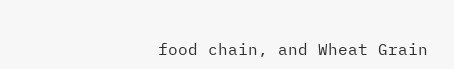food chain, and Wheat Grain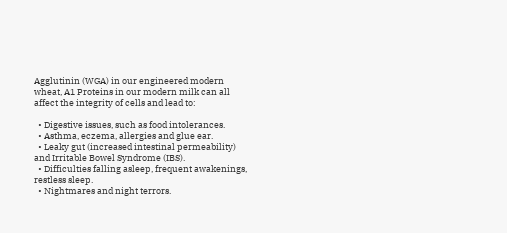Agglutinin (WGA) in our engineered modern wheat, A1 Proteins in our modern milk can all affect the integrity of cells and lead to:

  • Digestive issues, such as food intolerances.
  • Asthma, eczema, allergies and glue ear.
  • Leaky gut (increased intestinal permeability) and Irritable Bowel Syndrome (IBS).
  • Difficulties falling asleep, frequent awakenings, restless sleep.
  • Nightmares and night terrors.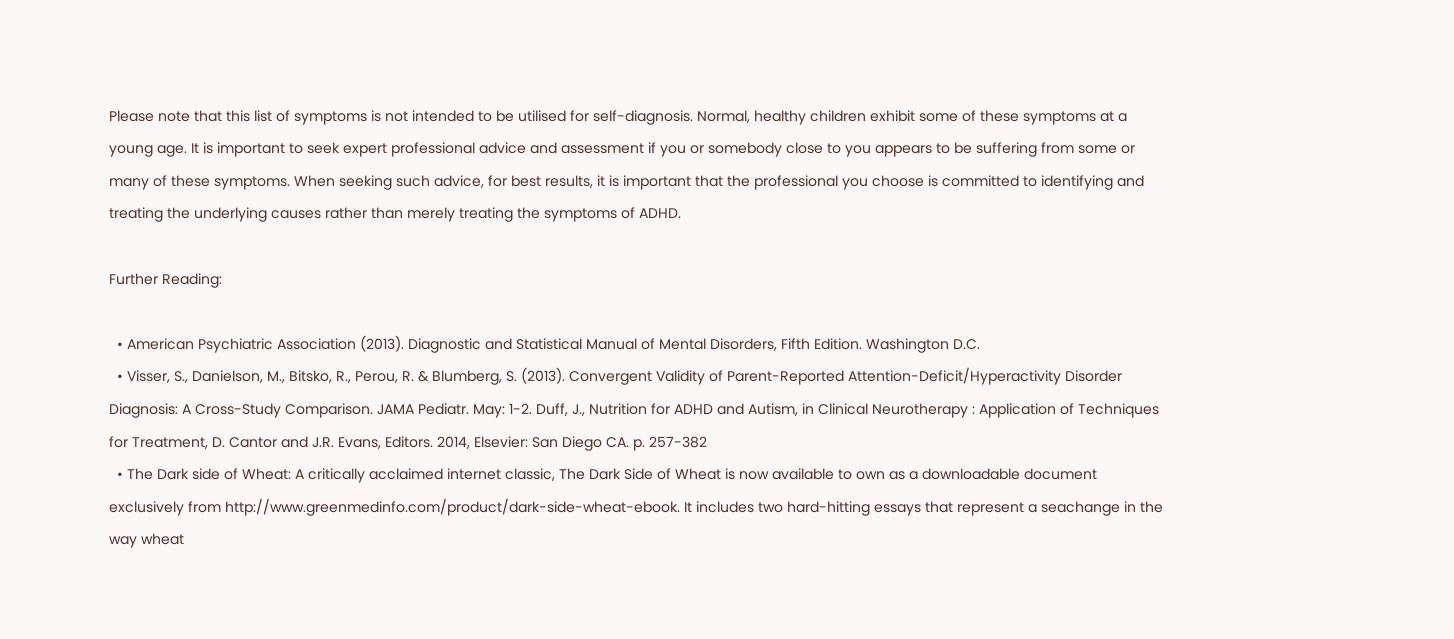Please note that this list of symptoms is not intended to be utilised for self-diagnosis. Normal, healthy children exhibit some of these symptoms at a young age. It is important to seek expert professional advice and assessment if you or somebody close to you appears to be suffering from some or many of these symptoms. When seeking such advice, for best results, it is important that the professional you choose is committed to identifying and treating the underlying causes rather than merely treating the symptoms of ADHD.

Further Reading:

  • American Psychiatric Association (2013). Diagnostic and Statistical Manual of Mental Disorders, Fifth Edition. Washington D.C.
  • Visser, S., Danielson, M., Bitsko, R., Perou, R. & Blumberg, S. (2013). Convergent Validity of Parent-Reported Attention-Deficit/Hyperactivity Disorder Diagnosis: A Cross-Study Comparison. JAMA Pediatr. May: 1-2. Duff, J., Nutrition for ADHD and Autism, in Clinical Neurotherapy : Application of Techniques for Treatment, D. Cantor and J.R. Evans, Editors. 2014, Elsevier: San Diego CA. p. 257-382
  • The Dark side of Wheat: A critically acclaimed internet classic, The Dark Side of Wheat is now available to own as a downloadable document exclusively from http://www.greenmedinfo.com/product/dark-side-wheat-ebook. It includes two hard-hitting essays that represent a seachange in the way wheat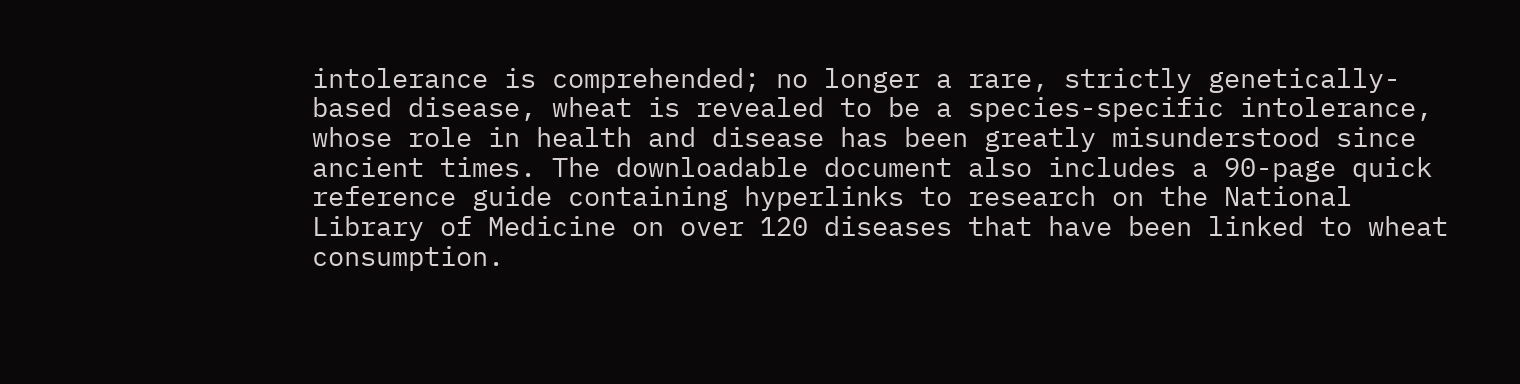intolerance is comprehended; no longer a rare, strictly genetically-based disease, wheat is revealed to be a species-specific intolerance, whose role in health and disease has been greatly misunderstood since ancient times. The downloadable document also includes a 90-page quick reference guide containing hyperlinks to research on the National Library of Medicine on over 120 diseases that have been linked to wheat consumption.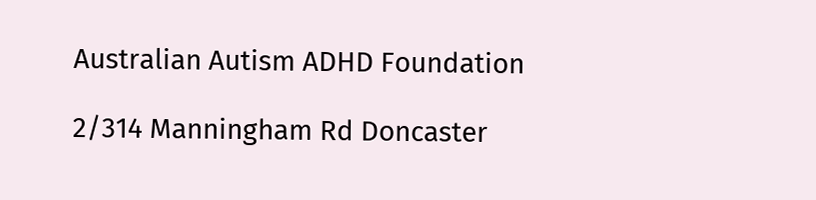Australian Autism ADHD Foundation

2/314 Manningham Rd Doncaster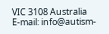VIC 3108 Australia
E-mail: info@autism-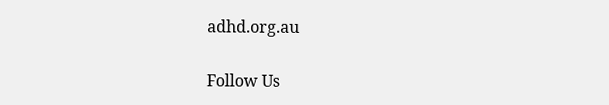adhd.org.au

Follow Us